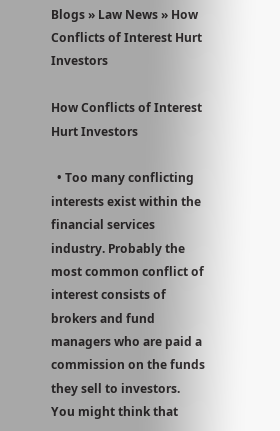Blogs » Law News » How Conflicts of Interest Hurt Investors

How Conflicts of Interest Hurt Investors

  • Too many conflicting interests exist within the financial services industry. Probably the most common conflict of interest consists of brokers and fund managers who are paid a commission on the funds they sell to investors. You might think that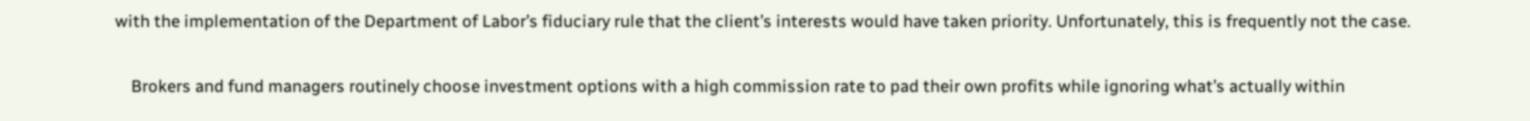with the implementation of the Department of Labor’s fiduciary rule that the client’s interests would have taken priority. Unfortunately, this is frequently not the case.

    Brokers and fund managers routinely choose investment options with a high commission rate to pad their own profits while ignoring what’s actually within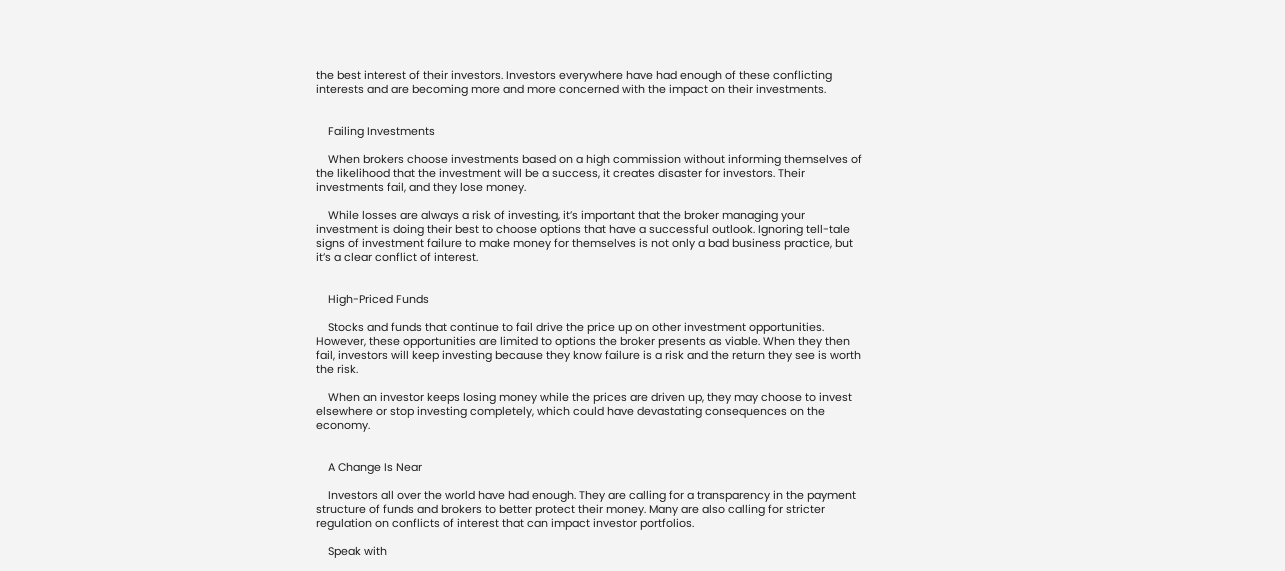the best interest of their investors. Investors everywhere have had enough of these conflicting interests and are becoming more and more concerned with the impact on their investments.


    Failing Investments

    When brokers choose investments based on a high commission without informing themselves of the likelihood that the investment will be a success, it creates disaster for investors. Their investments fail, and they lose money.

    While losses are always a risk of investing, it’s important that the broker managing your investment is doing their best to choose options that have a successful outlook. Ignoring tell-tale signs of investment failure to make money for themselves is not only a bad business practice, but it’s a clear conflict of interest.


    High-Priced Funds

    Stocks and funds that continue to fail drive the price up on other investment opportunities. However, these opportunities are limited to options the broker presents as viable. When they then fail, investors will keep investing because they know failure is a risk and the return they see is worth the risk.

    When an investor keeps losing money while the prices are driven up, they may choose to invest elsewhere or stop investing completely, which could have devastating consequences on the economy.


    A Change Is Near

    Investors all over the world have had enough. They are calling for a transparency in the payment structure of funds and brokers to better protect their money. Many are also calling for stricter regulation on conflicts of interest that can impact investor portfolios.

    Speak with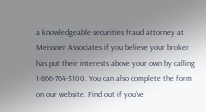a knowledgeable securities fraud attorney at Meissner Associates if you believe your broker has put their interests above your own by calling 1-866-764-3100. You can also complete the form on our website. Find out if you’ve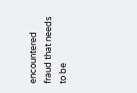encountered fraud that needs to be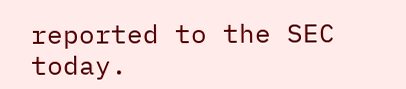reported to the SEC today.